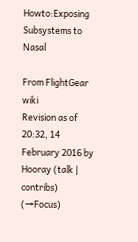Howto:Exposing Subsystems to Nasal

From FlightGear wiki
Revision as of 20:32, 14 February 2016 by Hooray (talk | contribs) (→Focus)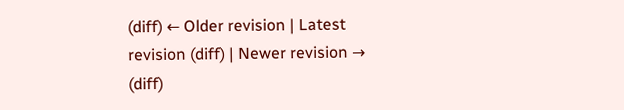(diff) ← Older revision | Latest revision (diff) | Newer revision → (diff)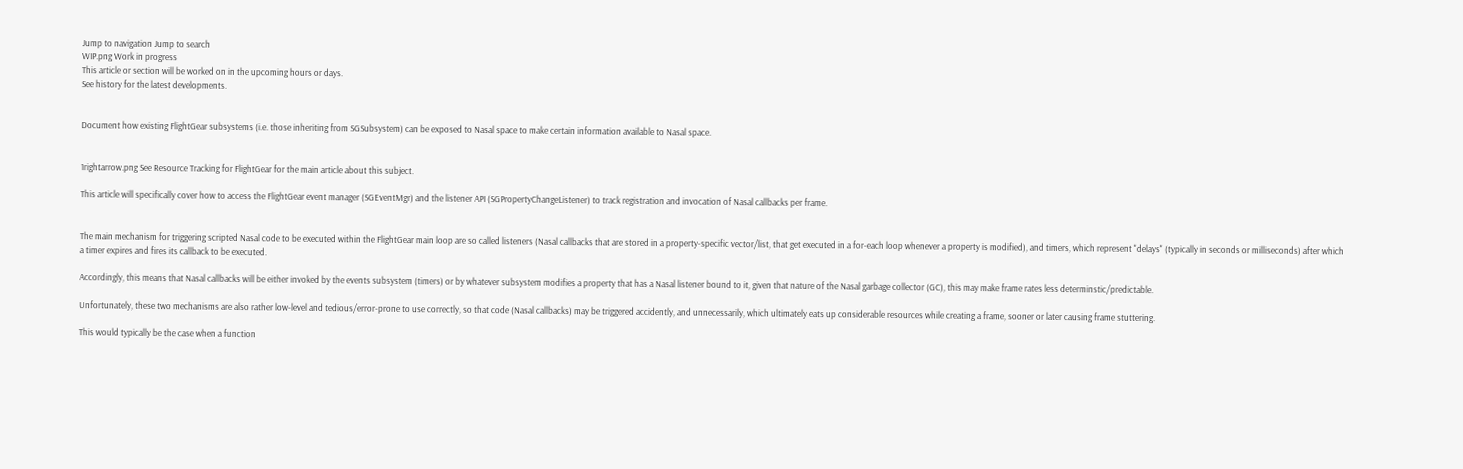Jump to navigation Jump to search
WIP.png Work in progress
This article or section will be worked on in the upcoming hours or days.
See history for the latest developments.


Document how existing FlightGear subsystems (i.e. those inheriting from SGSubsystem) can be exposed to Nasal space to make certain information available to Nasal space.


1rightarrow.png See Resource Tracking for FlightGear for the main article about this subject.

This article will specifically cover how to access the FlightGear event manager (SGEventMgr) and the listener API (SGPropertyChangeListener) to track registration and invocation of Nasal callbacks per frame.


The main mechanism for triggering scripted Nasal code to be executed within the FlightGear main loop are so called listeners (Nasal callbacks that are stored in a property-specific vector/list, that get executed in a for-each loop whenever a property is modified), and timers, which represent "delays" (typically in seconds or milliseconds) after which a timer expires and fires its callback to be executed.

Accordingly, this means that Nasal callbacks will be either invoked by the events subsystem (timers) or by whatever subsystem modifies a property that has a Nasal listener bound to it, given that nature of the Nasal garbage collector (GC), this may make frame rates less determinstic/predictable.

Unfortunately, these two mechanisms are also rather low-level and tedious/error-prone to use correctly, so that code (Nasal callbacks) may be triggered accidently, and unnecessarily, which ultimately eats up considerable resources while creating a frame, sooner or later causing frame stuttering.

This would typically be the case when a function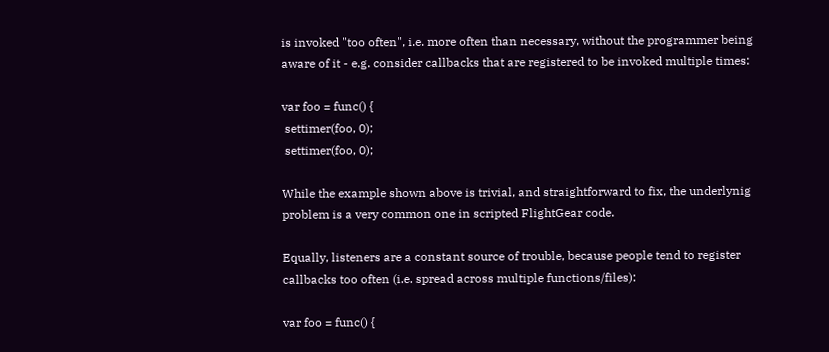is invoked "too often", i.e. more often than necessary, without the programmer being aware of it - e.g. consider callbacks that are registered to be invoked multiple times:

var foo = func() {
 settimer(foo, 0);
 settimer(foo, 0);

While the example shown above is trivial, and straightforward to fix, the underlynig problem is a very common one in scripted FlightGear code.

Equally, listeners are a constant source of trouble, because people tend to register callbacks too often (i.e. spread across multiple functions/files):

var foo = func() {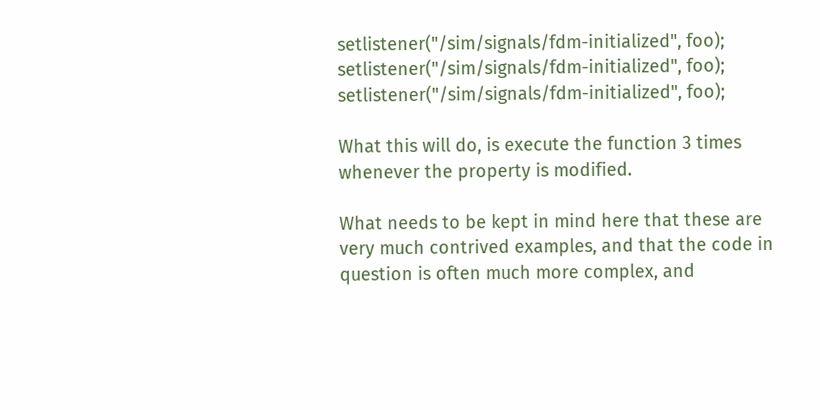setlistener("/sim/signals/fdm-initialized", foo);
setlistener("/sim/signals/fdm-initialized", foo);
setlistener("/sim/signals/fdm-initialized", foo);

What this will do, is execute the function 3 times whenever the property is modified.

What needs to be kept in mind here that these are very much contrived examples, and that the code in question is often much more complex, and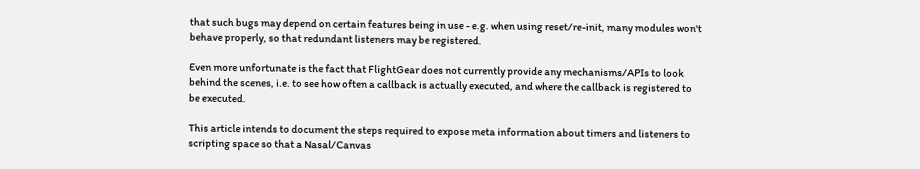that such bugs may depend on certain features being in use - e.g. when using reset/re-init, many modules won't behave properly, so that redundant listeners may be registered.

Even more unfortunate is the fact that FlightGear does not currently provide any mechanisms/APIs to look behind the scenes, i.e. to see how often a callback is actually executed, and where the callback is registered to be executed.

This article intends to document the steps required to expose meta information about timers and listeners to scripting space so that a Nasal/Canvas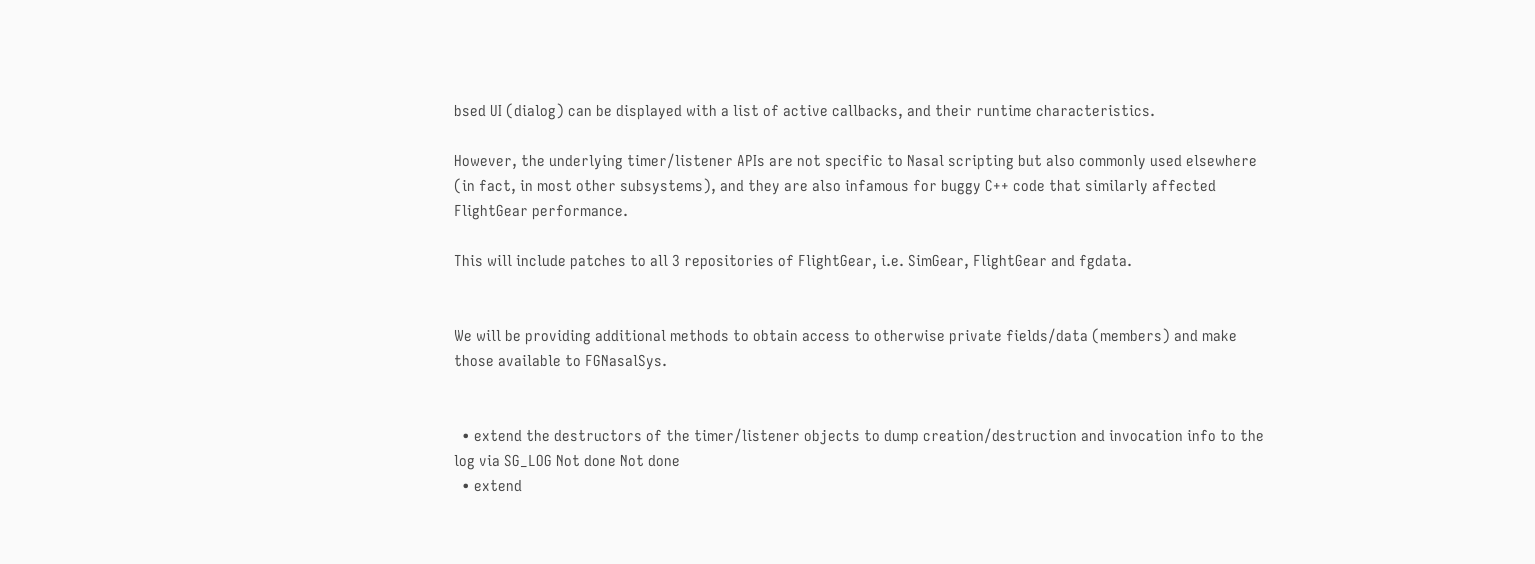bsed UI (dialog) can be displayed with a list of active callbacks, and their runtime characteristics.

However, the underlying timer/listener APIs are not specific to Nasal scripting but also commonly used elsewhere (in fact, in most other subsystems), and they are also infamous for buggy C++ code that similarly affected FlightGear performance.

This will include patches to all 3 repositories of FlightGear, i.e. SimGear, FlightGear and fgdata.


We will be providing additional methods to obtain access to otherwise private fields/data (members) and make those available to FGNasalSys.


  • extend the destructors of the timer/listener objects to dump creation/destruction and invocation info to the log via SG_LOG Not done Not done
  • extend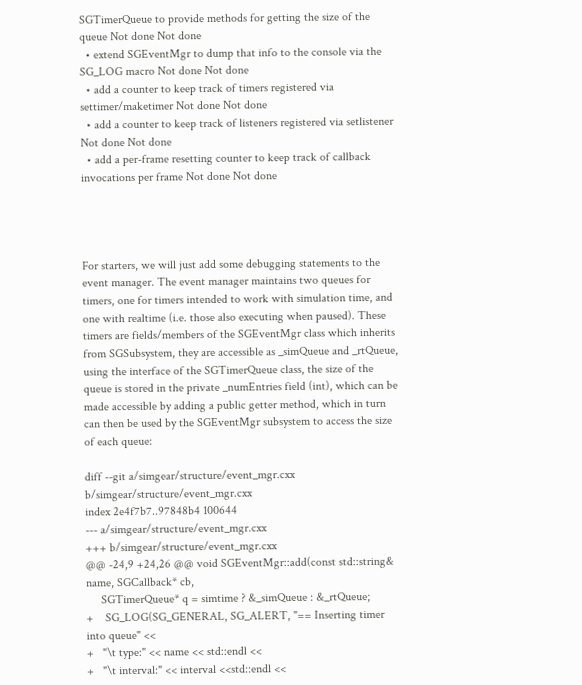SGTimerQueue to provide methods for getting the size of the queue Not done Not done
  • extend SGEventMgr to dump that info to the console via the SG_LOG macro Not done Not done
  • add a counter to keep track of timers registered via settimer/maketimer Not done Not done
  • add a counter to keep track of listeners registered via setlistener Not done Not done
  • add a per-frame resetting counter to keep track of callback invocations per frame Not done Not done




For starters, we will just add some debugging statements to the event manager. The event manager maintains two queues for timers, one for timers intended to work with simulation time, and one with realtime (i.e. those also executing when paused). These timers are fields/members of the SGEventMgr class which inherits from SGSubsystem, they are accessible as _simQueue and _rtQueue, using the interface of the SGTimerQueue class, the size of the queue is stored in the private _numEntries field (int), which can be made accessible by adding a public getter method, which in turn can then be used by the SGEventMgr subsystem to access the size of each queue:

diff --git a/simgear/structure/event_mgr.cxx b/simgear/structure/event_mgr.cxx
index 2e4f7b7..97848b4 100644
--- a/simgear/structure/event_mgr.cxx
+++ b/simgear/structure/event_mgr.cxx
@@ -24,9 +24,26 @@ void SGEventMgr::add(const std::string& name, SGCallback* cb,
     SGTimerQueue* q = simtime ? &_simQueue : &_rtQueue;
+    SG_LOG(SG_GENERAL, SG_ALERT, "== Inserting timer into queue" <<
+   "\t type:" << name << std::endl <<
+   "\t interval:" << interval <<std::endl <<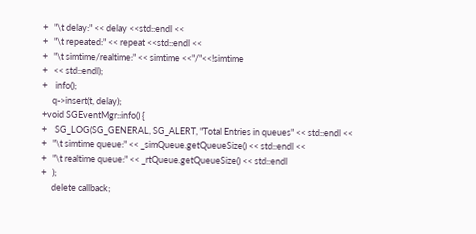+   "\t delay:" << delay <<std::endl <<
+   "\t repeated:" << repeat <<std::endl <<
+   "\t simtime/realtime:" << simtime <<"/"<<!simtime
+   << std::endl);
+    info();
     q->insert(t, delay);
+void SGEventMgr::info() {
+    SG_LOG(SG_GENERAL, SG_ALERT, "Total Entries in queues" << std::endl <<
+   "\t simtime queue:" << _simQueue.getQueueSize() << std::endl <<
+   "\t realtime queue:" << _rtQueue.getQueueSize() << std::endl
+   );
     delete callback;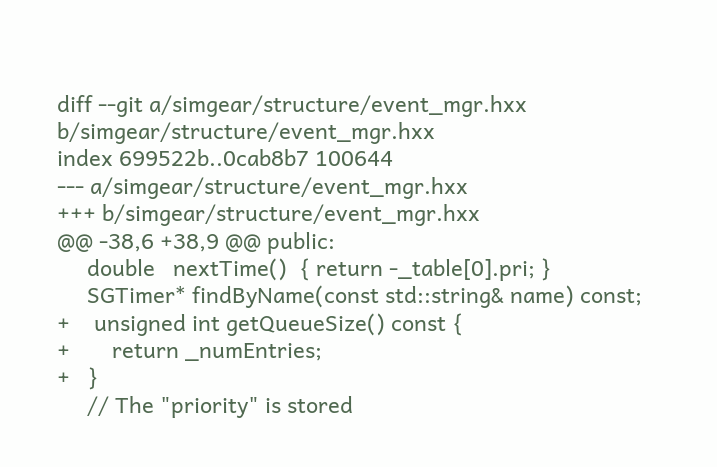diff --git a/simgear/structure/event_mgr.hxx b/simgear/structure/event_mgr.hxx
index 699522b..0cab8b7 100644
--- a/simgear/structure/event_mgr.hxx
+++ b/simgear/structure/event_mgr.hxx
@@ -38,6 +38,9 @@ public:
     double   nextTime()  { return -_table[0].pri; }
     SGTimer* findByName(const std::string& name) const;
+    unsigned int getQueueSize() const {
+       return _numEntries;
+   }
     // The "priority" is stored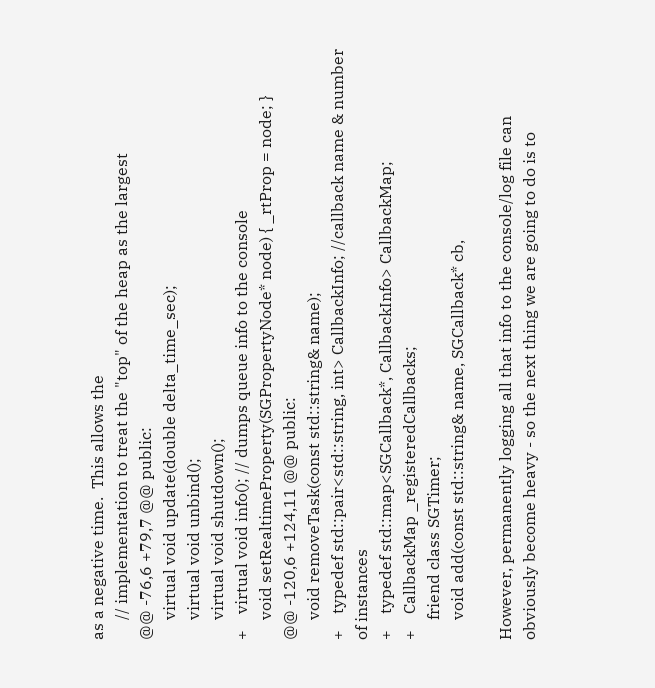as a negative time.  This allows the
     // implementation to treat the "top" of the heap as the largest
@@ -76,6 +79,7 @@ public:
     virtual void update(double delta_time_sec);
     virtual void unbind();
     virtual void shutdown();
+    virtual void info(); // dumps queue info to the console
     void setRealtimeProperty(SGPropertyNode* node) { _rtProp = node; }
@@ -120,6 +124,11 @@ public:
     void removeTask(const std::string& name);
+    typedef std::pair<std::string, int> CallbackInfo; //callback name & number of instances
+    typedef std::map<SGCallback*, CallbackInfo> CallbackMap;
+    CallbackMap _registeredCallbacks;
     friend class SGTimer;
     void add(const std::string& name, SGCallback* cb,

However, permanently logging all that info to the console/log file can obviously become heavy - so the next thing we are going to do is to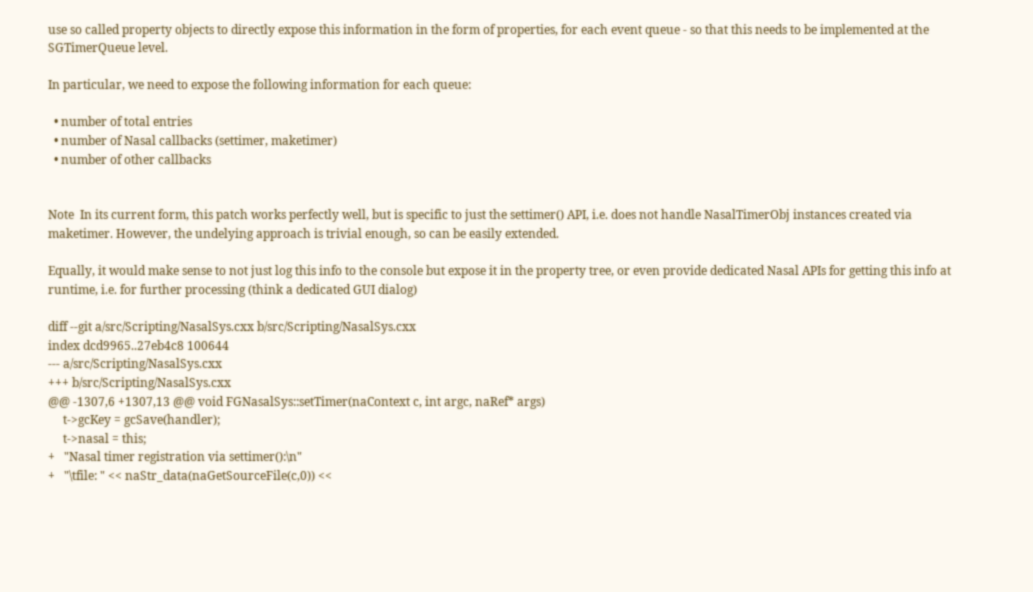use so called property objects to directly expose this information in the form of properties, for each event queue - so that this needs to be implemented at the SGTimerQueue level.

In particular, we need to expose the following information for each queue:

  • number of total entries
  • number of Nasal callbacks (settimer, maketimer)
  • number of other callbacks


Note  In its current form, this patch works perfectly well, but is specific to just the settimer() API, i.e. does not handle NasalTimerObj instances created via maketimer. However, the undelying approach is trivial enough, so can be easily extended.

Equally, it would make sense to not just log this info to the console but expose it in the property tree, or even provide dedicated Nasal APIs for getting this info at runtime, i.e. for further processing (think a dedicated GUI dialog)

diff --git a/src/Scripting/NasalSys.cxx b/src/Scripting/NasalSys.cxx
index dcd9965..27eb4c8 100644
--- a/src/Scripting/NasalSys.cxx
+++ b/src/Scripting/NasalSys.cxx
@@ -1307,6 +1307,13 @@ void FGNasalSys::setTimer(naContext c, int argc, naRef* args)
     t->gcKey = gcSave(handler);
     t->nasal = this;
+   "Nasal timer registration via settimer():\n"
+   "\tfile: " << naStr_data(naGetSourceFile(c,0)) <<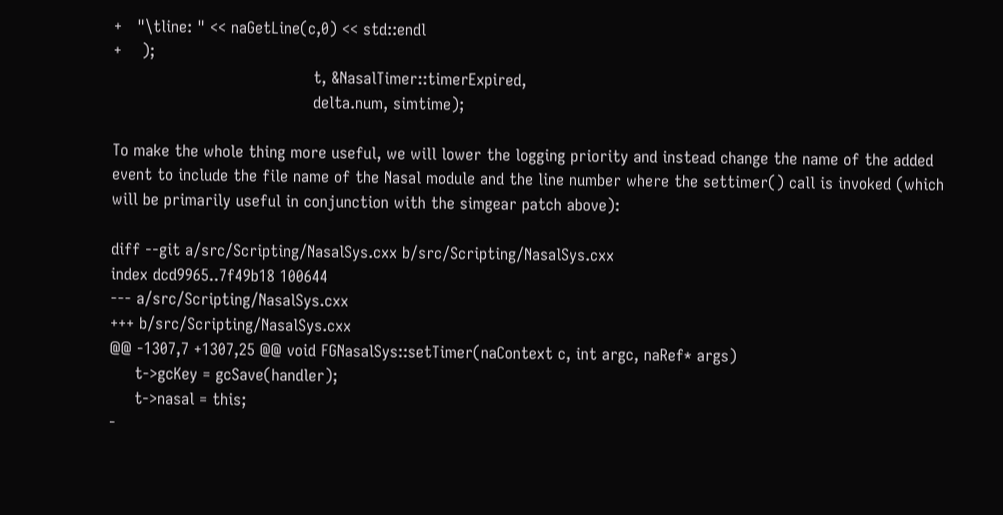+   "\tline: " << naGetLine(c,0) << std::endl
+    );
                                        t, &NasalTimer::timerExpired,
                                        delta.num, simtime);

To make the whole thing more useful, we will lower the logging priority and instead change the name of the added event to include the file name of the Nasal module and the line number where the settimer() call is invoked (which will be primarily useful in conjunction with the simgear patch above):

diff --git a/src/Scripting/NasalSys.cxx b/src/Scripting/NasalSys.cxx
index dcd9965..7f49b18 100644
--- a/src/Scripting/NasalSys.cxx
+++ b/src/Scripting/NasalSys.cxx
@@ -1307,7 +1307,25 @@ void FGNasalSys::setTimer(naContext c, int argc, naRef* args)
     t->gcKey = gcSave(handler);
     t->nasal = this;
-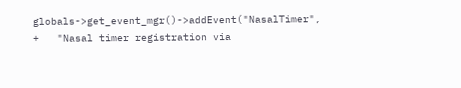globals->get_event_mgr()->addEvent("NasalTimer",
+   "Nasal timer registration via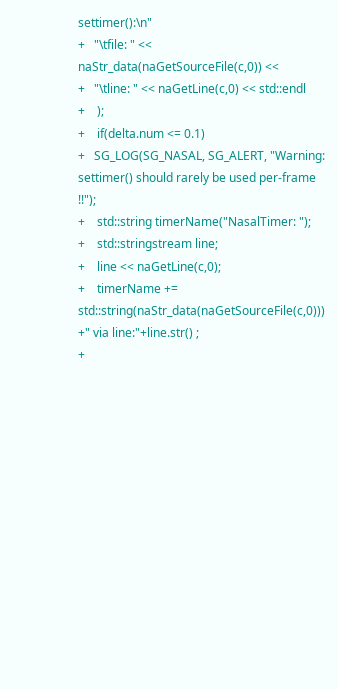settimer():\n"
+   "\tfile: " << naStr_data(naGetSourceFile(c,0)) <<
+   "\tline: " << naGetLine(c,0) << std::endl
+    );
+    if(delta.num <= 0.1)
+   SG_LOG(SG_NASAL, SG_ALERT, "Warning: settimer() should rarely be used per-frame !!");
+    std::string timerName("NasalTimer: ");
+    std::stringstream line;
+    line << naGetLine(c,0);
+    timerName += std::string(naStr_data(naGetSourceFile(c,0))) +" via line:"+line.str() ;
+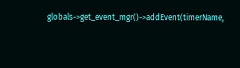globals->get_event_mgr()->addEvent(timerName,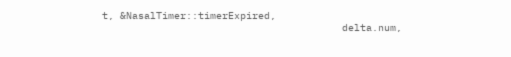t, &NasalTimer::timerExpired,
                                        delta.num,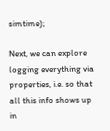simtime);

Next, we can explore logging everything via properties, i.e. so that all this info shows up in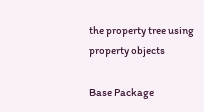the property tree using property objects

Base Package